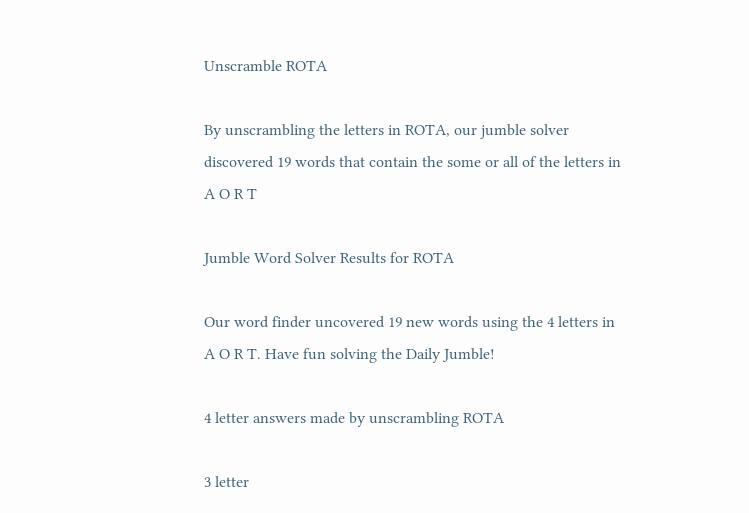Unscramble ROTA

By unscrambling the letters in ROTA, our jumble solver discovered 19 words that contain the some or all of the letters in A O R T

Jumble Word Solver Results for ROTA

Our word finder uncovered 19 new words using the 4 letters in A O R T. Have fun solving the Daily Jumble!

4 letter answers made by unscrambling ROTA

3 letter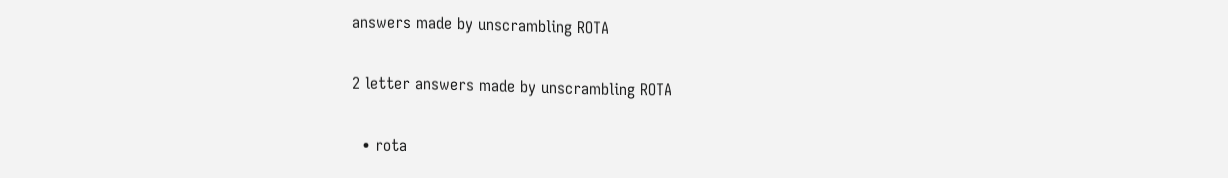answers made by unscrambling ROTA

2 letter answers made by unscrambling ROTA

  • rota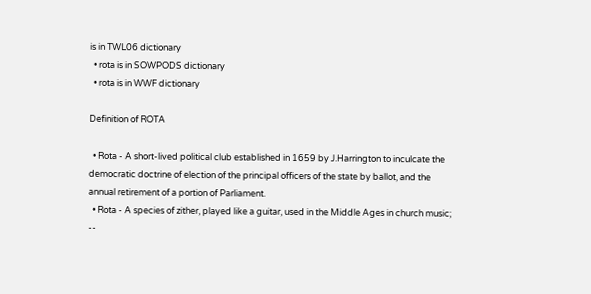is in TWL06 dictionary
  • rota is in SOWPODS dictionary
  • rota is in WWF dictionary

Definition of ROTA

  • Rota - A short-lived political club established in 1659 by J.Harrington to inculcate the democratic doctrine of election of the principal officers of the state by ballot, and the annual retirement of a portion of Parliament.
  • Rota - A species of zither, played like a guitar, used in the Middle Ages in church music; --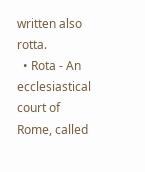written also rotta.
  • Rota - An ecclesiastical court of Rome, called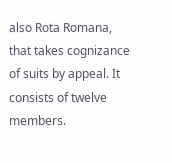also Rota Romana, that takes cognizance of suits by appeal. It consists of twelve members.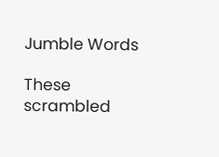Jumble Words

These scrambled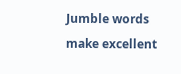Jumble words make excellent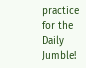practice for the Daily Jumble!